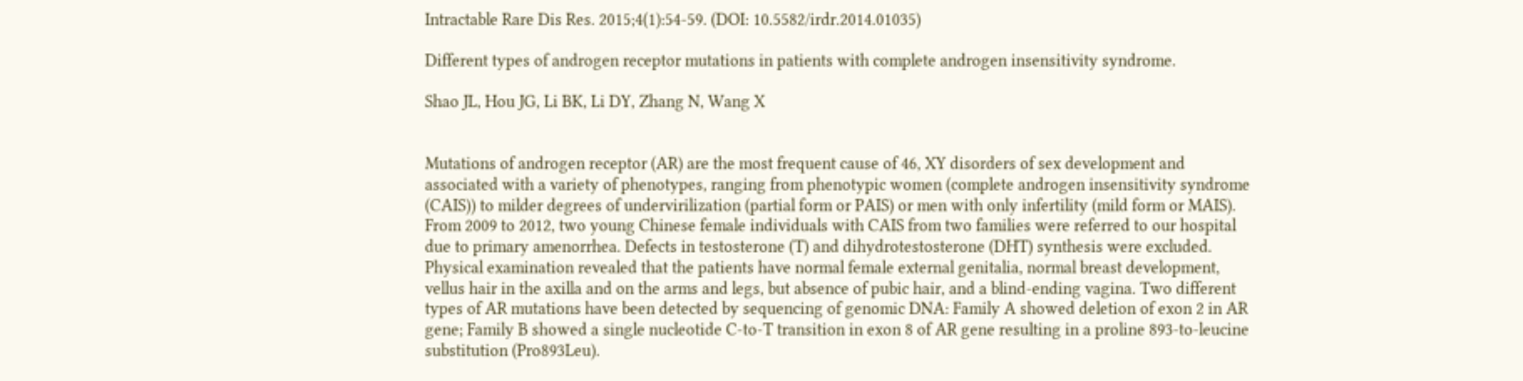Intractable Rare Dis Res. 2015;4(1):54-59. (DOI: 10.5582/irdr.2014.01035)

Different types of androgen receptor mutations in patients with complete androgen insensitivity syndrome.

Shao JL, Hou JG, Li BK, Li DY, Zhang N, Wang X


Mutations of androgen receptor (AR) are the most frequent cause of 46, XY disorders of sex development and associated with a variety of phenotypes, ranging from phenotypic women (complete androgen insensitivity syndrome (CAIS)) to milder degrees of undervirilization (partial form or PAIS) or men with only infertility (mild form or MAIS). From 2009 to 2012, two young Chinese female individuals with CAIS from two families were referred to our hospital due to primary amenorrhea. Defects in testosterone (T) and dihydrotestosterone (DHT) synthesis were excluded. Physical examination revealed that the patients have normal female external genitalia, normal breast development, vellus hair in the axilla and on the arms and legs, but absence of pubic hair, and a blind-ending vagina. Two different types of AR mutations have been detected by sequencing of genomic DNA: Family A showed deletion of exon 2 in AR gene; Family B showed a single nucleotide C-to-T transition in exon 8 of AR gene resulting in a proline 893-to-leucine substitution (Pro893Leu).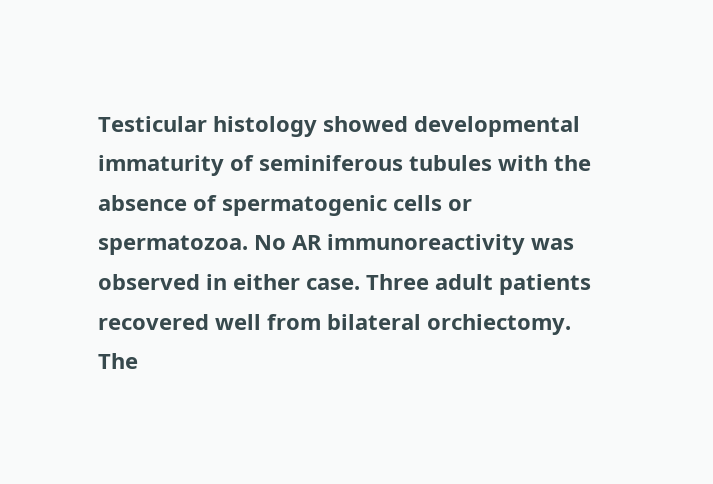Testicular histology showed developmental immaturity of seminiferous tubules with the absence of spermatogenic cells or spermatozoa. No AR immunoreactivity was observed in either case. Three adult patients recovered well from bilateral orchiectomy. The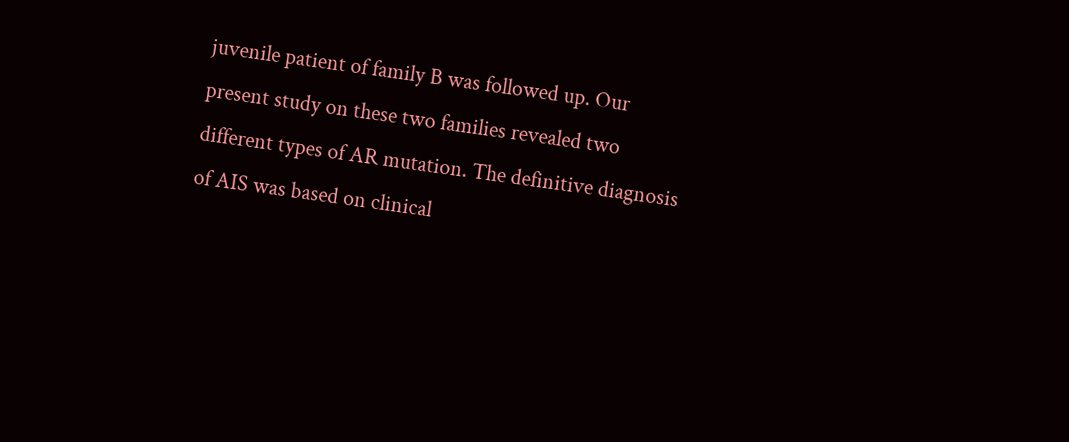juvenile patient of family B was followed up. Our present study on these two families revealed two different types of AR mutation. The definitive diagnosis of AIS was based on clinical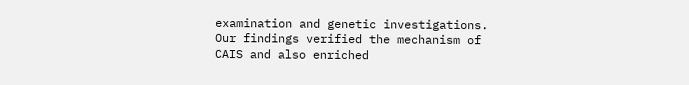examination and genetic investigations. Our findings verified the mechanism of CAIS and also enriched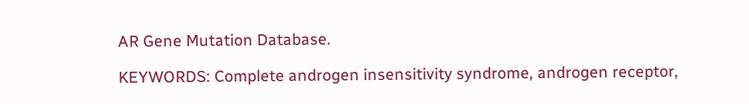AR Gene Mutation Database.

KEYWORDS: Complete androgen insensitivity syndrome, androgen receptor,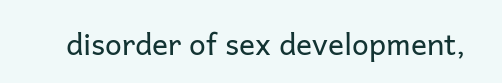disorder of sex development,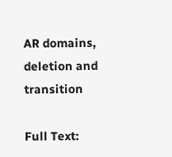AR domains, deletion and transition

Full Text: